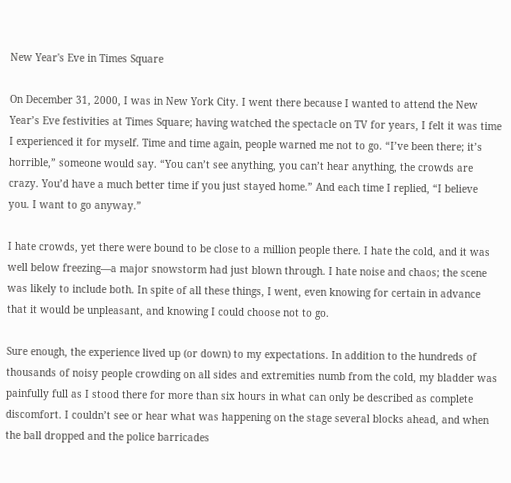New Year's Eve in Times Square

On December 31, 2000, I was in New York City. I went there because I wanted to attend the New Year’s Eve festivities at Times Square; having watched the spectacle on TV for years, I felt it was time I experienced it for myself. Time and time again, people warned me not to go. “I’ve been there; it’s horrible,” someone would say. “You can’t see anything, you can’t hear anything, the crowds are crazy. You’d have a much better time if you just stayed home.” And each time I replied, “I believe you. I want to go anyway.”

I hate crowds, yet there were bound to be close to a million people there. I hate the cold, and it was well below freezing—a major snowstorm had just blown through. I hate noise and chaos; the scene was likely to include both. In spite of all these things, I went, even knowing for certain in advance that it would be unpleasant, and knowing I could choose not to go.

Sure enough, the experience lived up (or down) to my expectations. In addition to the hundreds of thousands of noisy people crowding on all sides and extremities numb from the cold, my bladder was painfully full as I stood there for more than six hours in what can only be described as complete discomfort. I couldn’t see or hear what was happening on the stage several blocks ahead, and when the ball dropped and the police barricades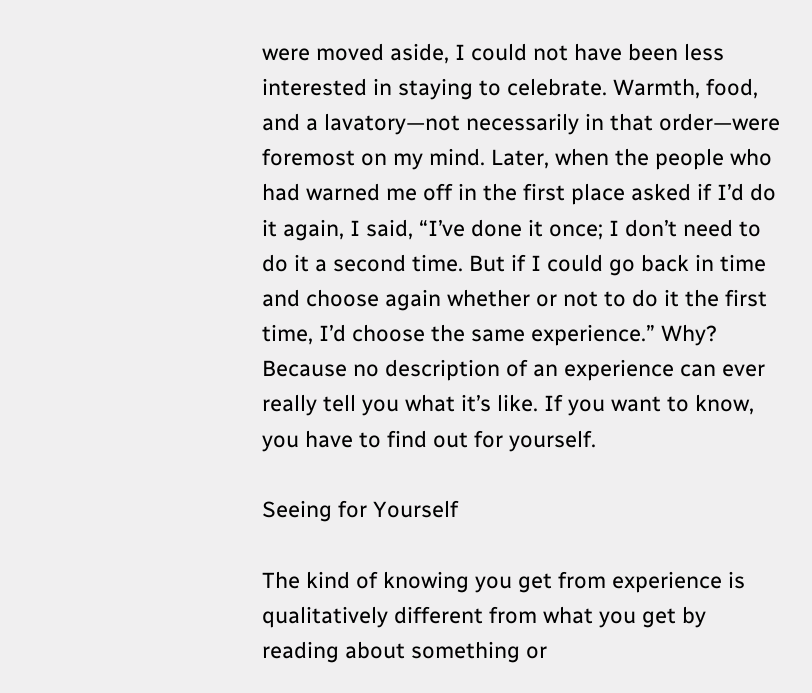were moved aside, I could not have been less interested in staying to celebrate. Warmth, food, and a lavatory—not necessarily in that order—were foremost on my mind. Later, when the people who had warned me off in the first place asked if I’d do it again, I said, “I’ve done it once; I don’t need to do it a second time. But if I could go back in time and choose again whether or not to do it the first time, I’d choose the same experience.” Why? Because no description of an experience can ever really tell you what it’s like. If you want to know, you have to find out for yourself.

Seeing for Yourself

The kind of knowing you get from experience is qualitatively different from what you get by reading about something or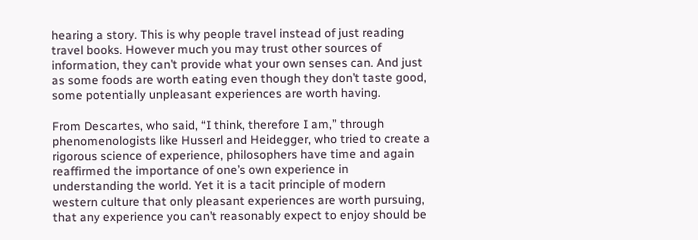hearing a story. This is why people travel instead of just reading travel books. However much you may trust other sources of information, they can’t provide what your own senses can. And just as some foods are worth eating even though they don’t taste good, some potentially unpleasant experiences are worth having.

From Descartes, who said, “I think, therefore I am,” through phenomenologists like Husserl and Heidegger, who tried to create a rigorous science of experience, philosophers have time and again reaffirmed the importance of one’s own experience in understanding the world. Yet it is a tacit principle of modern western culture that only pleasant experiences are worth pursuing, that any experience you can’t reasonably expect to enjoy should be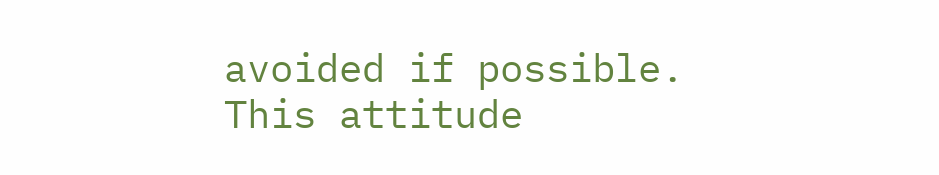avoided if possible. This attitude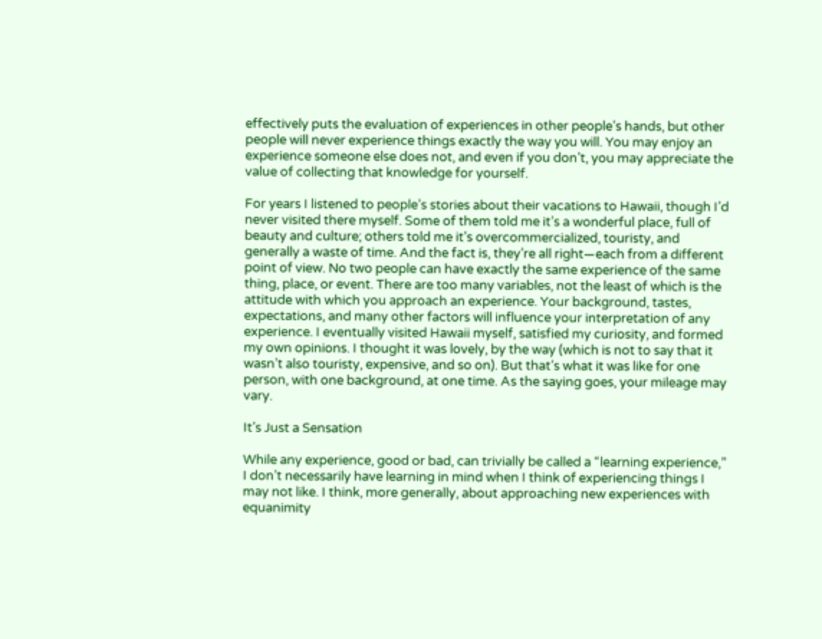effectively puts the evaluation of experiences in other people’s hands, but other people will never experience things exactly the way you will. You may enjoy an experience someone else does not, and even if you don’t, you may appreciate the value of collecting that knowledge for yourself.

For years I listened to people’s stories about their vacations to Hawaii, though I’d never visited there myself. Some of them told me it’s a wonderful place, full of beauty and culture; others told me it’s overcommercialized, touristy, and generally a waste of time. And the fact is, they’re all right—each from a different point of view. No two people can have exactly the same experience of the same thing, place, or event. There are too many variables, not the least of which is the attitude with which you approach an experience. Your background, tastes, expectations, and many other factors will influence your interpretation of any experience. I eventually visited Hawaii myself, satisfied my curiosity, and formed my own opinions. I thought it was lovely, by the way (which is not to say that it wasn’t also touristy, expensive, and so on). But that’s what it was like for one person, with one background, at one time. As the saying goes, your mileage may vary.

It’s Just a Sensation

While any experience, good or bad, can trivially be called a “learning experience,” I don’t necessarily have learning in mind when I think of experiencing things I may not like. I think, more generally, about approaching new experiences with equanimity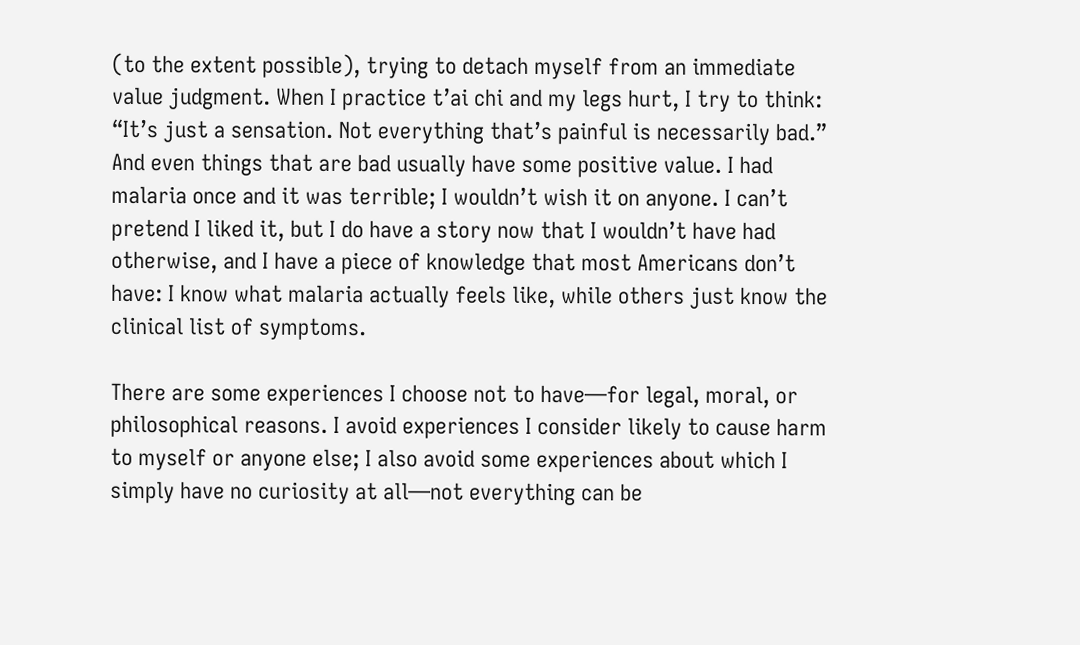(to the extent possible), trying to detach myself from an immediate value judgment. When I practice t’ai chi and my legs hurt, I try to think: “It’s just a sensation. Not everything that’s painful is necessarily bad.” And even things that are bad usually have some positive value. I had malaria once and it was terrible; I wouldn’t wish it on anyone. I can’t pretend I liked it, but I do have a story now that I wouldn’t have had otherwise, and I have a piece of knowledge that most Americans don’t have: I know what malaria actually feels like, while others just know the clinical list of symptoms.

There are some experiences I choose not to have—for legal, moral, or philosophical reasons. I avoid experiences I consider likely to cause harm to myself or anyone else; I also avoid some experiences about which I simply have no curiosity at all—not everything can be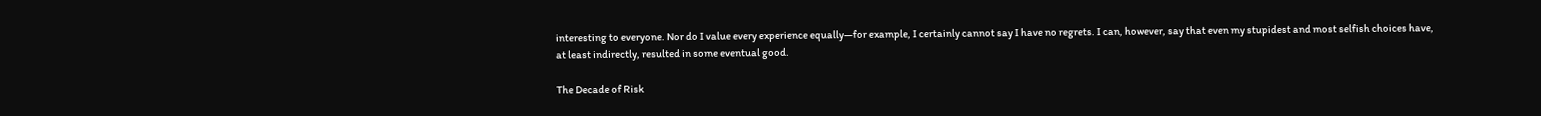interesting to everyone. Nor do I value every experience equally—for example, I certainly cannot say I have no regrets. I can, however, say that even my stupidest and most selfish choices have, at least indirectly, resulted in some eventual good.

The Decade of Risk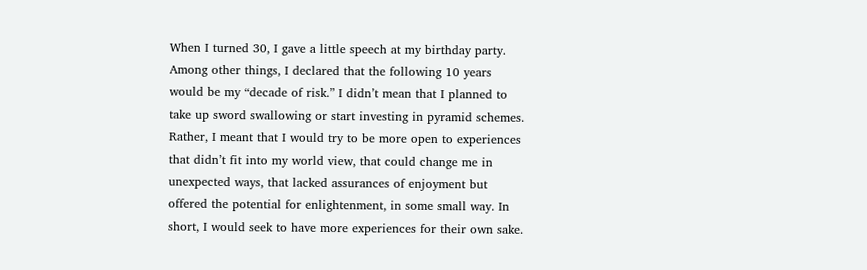When I turned 30, I gave a little speech at my birthday party. Among other things, I declared that the following 10 years would be my “decade of risk.” I didn’t mean that I planned to take up sword swallowing or start investing in pyramid schemes. Rather, I meant that I would try to be more open to experiences that didn’t fit into my world view, that could change me in unexpected ways, that lacked assurances of enjoyment but offered the potential for enlightenment, in some small way. In short, I would seek to have more experiences for their own sake.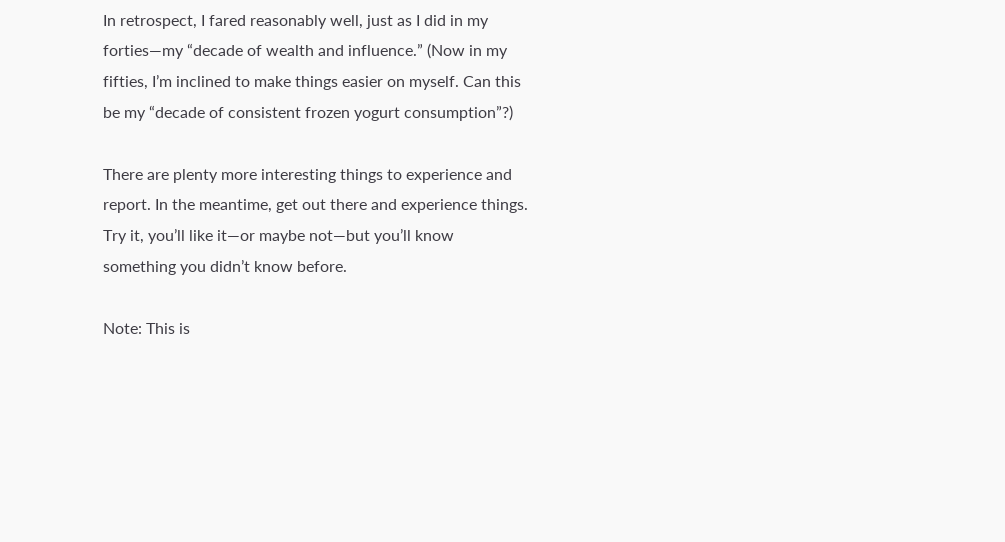In retrospect, I fared reasonably well, just as I did in my forties—my “decade of wealth and influence.” (Now in my fifties, I’m inclined to make things easier on myself. Can this be my “decade of consistent frozen yogurt consumption”?)

There are plenty more interesting things to experience and report. In the meantime, get out there and experience things. Try it, you’ll like it—or maybe not—but you’ll know something you didn’t know before.

Note: This is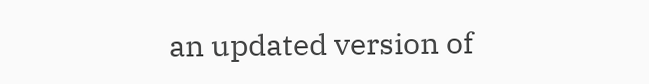an updated version of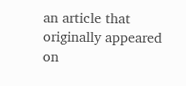an article that originally appeared on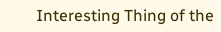Interesting Thing of the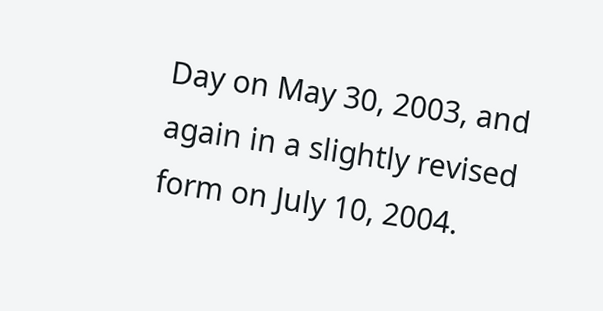Day on May 30, 2003, and again in a slightly revised form on July 10, 2004.